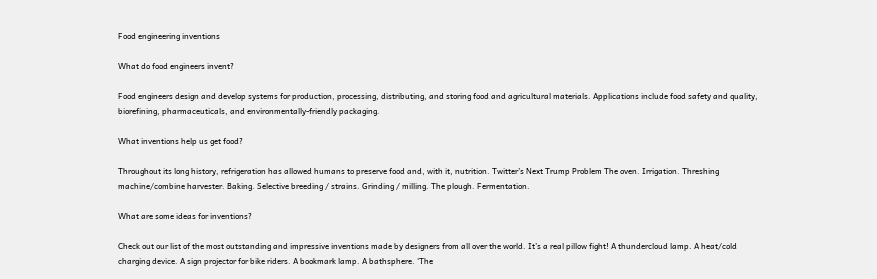Food engineering inventions

What do food engineers invent?

Food engineers design and develop systems for production, processing, distributing, and storing food and agricultural materials. Applications include food safety and quality, biorefining, pharmaceuticals, and environmentally-friendly packaging.

What inventions help us get food?

Throughout its long history, refrigeration has allowed humans to preserve food and, with it, nutrition. Twitter’s Next Trump Problem The oven. Irrigation. Threshing machine/combine harvester. Baking. Selective breeding / strains. Grinding / milling. The plough. Fermentation.

What are some ideas for inventions?

Check out our list of the most outstanding and impressive inventions made by designers from all over the world. It’s a real pillow fight! A thundercloud lamp. A heat/cold charging device. A sign projector for bike riders. A bookmark lamp. A bathsphere. ‘The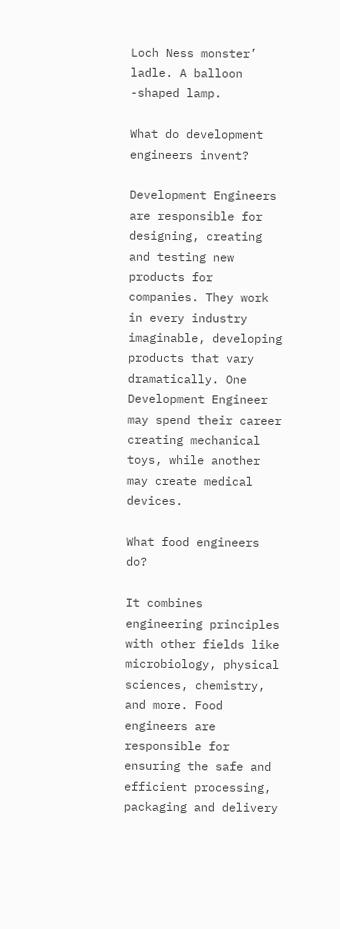Loch Ness monster’ ladle. A balloon -shaped lamp.

What do development engineers invent?

Development Engineers are responsible for designing, creating and testing new products for companies. They work in every industry imaginable, developing products that vary dramatically. One Development Engineer may spend their career creating mechanical toys, while another may create medical devices.

What food engineers do?

It combines engineering principles with other fields like microbiology, physical sciences, chemistry, and more. Food engineers are responsible for ensuring the safe and efficient processing, packaging and delivery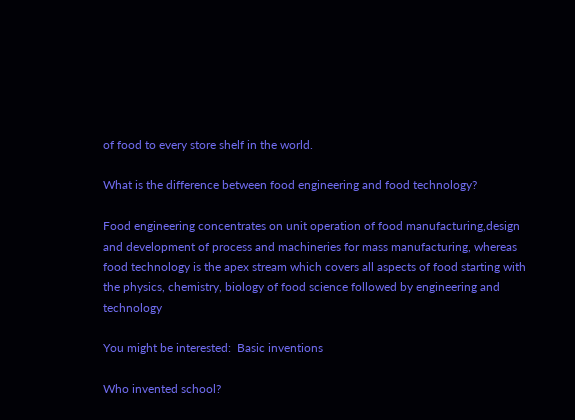of food to every store shelf in the world.

What is the difference between food engineering and food technology?

Food engineering concentrates on unit operation of food manufacturing,design and development of process and machineries for mass manufacturing, whereas food technology is the apex stream which covers all aspects of food starting with the physics, chemistry, biology of food science followed by engineering and technology

You might be interested:  Basic inventions

Who invented school?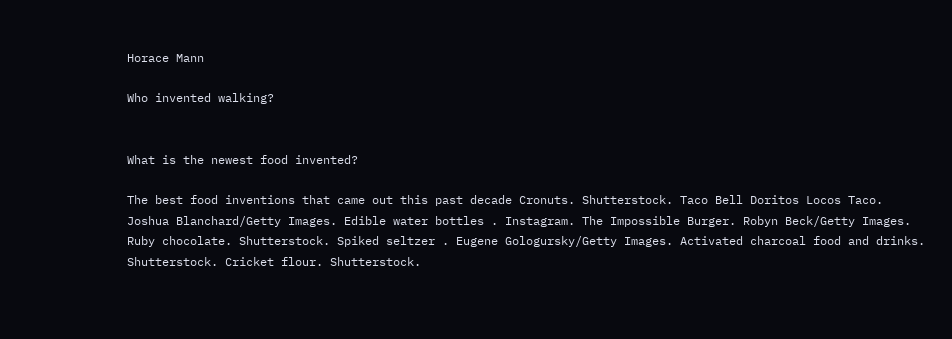Horace Mann

Who invented walking?


What is the newest food invented?

The best food inventions that came out this past decade Cronuts. Shutterstock. Taco Bell Doritos Locos Taco. Joshua Blanchard/Getty Images. Edible water bottles . Instagram. The Impossible Burger. Robyn Beck/Getty Images. Ruby chocolate. Shutterstock. Spiked seltzer . Eugene Gologursky/Getty Images. Activated charcoal food and drinks. Shutterstock. Cricket flour. Shutterstock.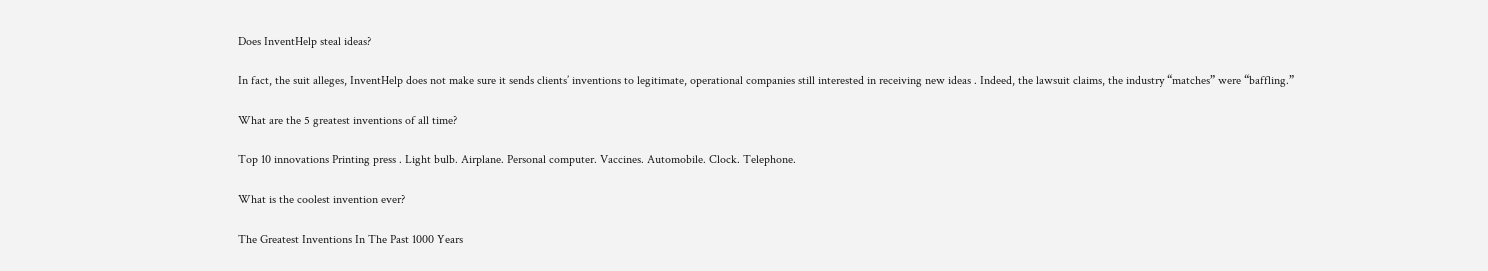Does InventHelp steal ideas?

In fact, the suit alleges, InventHelp does not make sure it sends clients’ inventions to legitimate, operational companies still interested in receiving new ideas . Indeed, the lawsuit claims, the industry “matches” were “baffling.”

What are the 5 greatest inventions of all time?

Top 10 innovations Printing press . Light bulb. Airplane. Personal computer. Vaccines. Automobile. Clock. Telephone.

What is the coolest invention ever?

The Greatest Inventions In The Past 1000 Years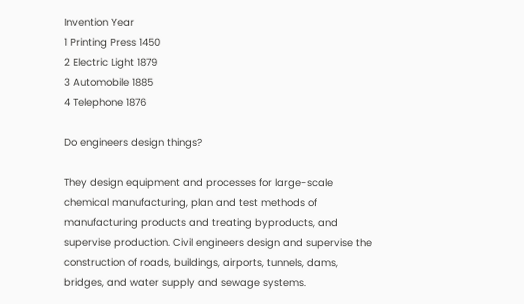Invention Year
1 Printing Press 1450
2 Electric Light 1879
3 Automobile 1885
4 Telephone 1876

Do engineers design things?

They design equipment and processes for large-scale chemical manufacturing, plan and test methods of manufacturing products and treating byproducts, and supervise production. Civil engineers design and supervise the construction of roads, buildings, airports, tunnels, dams, bridges, and water supply and sewage systems.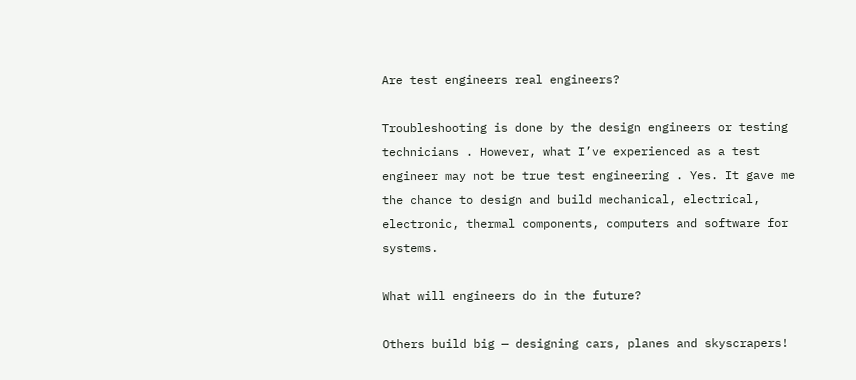Are test engineers real engineers?

Troubleshooting is done by the design engineers or testing technicians . However, what I’ve experienced as a test engineer may not be true test engineering . Yes. It gave me the chance to design and build mechanical, electrical, electronic, thermal components, computers and software for systems.

What will engineers do in the future?

Others build big — designing cars, planes and skyscrapers!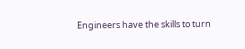Engineers have the skills to turn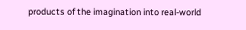products of the imagination into real-world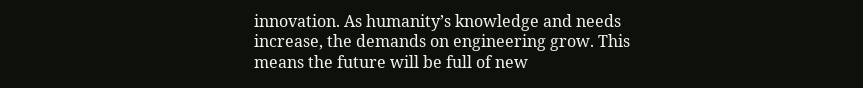innovation. As humanity’s knowledge and needs increase, the demands on engineering grow. This means the future will be full of new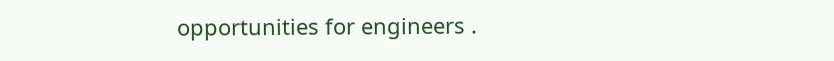opportunities for engineers .